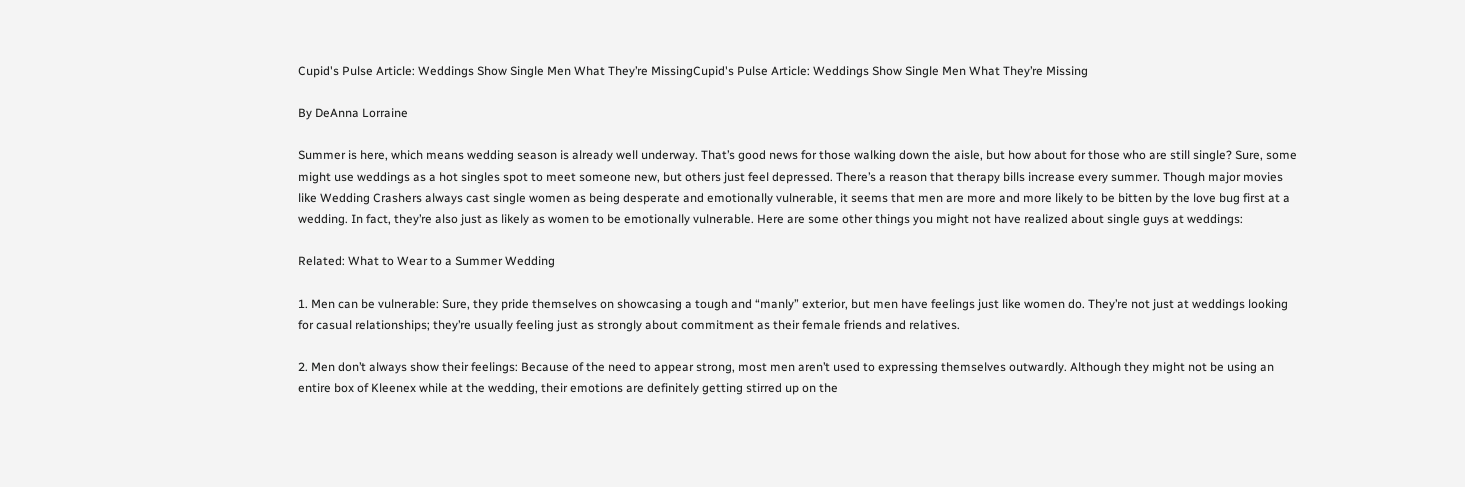Cupid's Pulse Article: Weddings Show Single Men What They’re MissingCupid's Pulse Article: Weddings Show Single Men What They’re Missing

By DeAnna Lorraine

Summer is here, which means wedding season is already well underway. That’s good news for those walking down the aisle, but how about for those who are still single? Sure, some might use weddings as a hot singles spot to meet someone new, but others just feel depressed. There’s a reason that therapy bills increase every summer. Though major movies like Wedding Crashers always cast single women as being desperate and emotionally vulnerable, it seems that men are more and more likely to be bitten by the love bug first at a wedding. In fact, they’re also just as likely as women to be emotionally vulnerable. Here are some other things you might not have realized about single guys at weddings:

Related: What to Wear to a Summer Wedding

1. Men can be vulnerable: Sure, they pride themselves on showcasing a tough and “manly” exterior, but men have feelings just like women do. They’re not just at weddings looking for casual relationships; they’re usually feeling just as strongly about commitment as their female friends and relatives.

2. Men don’t always show their feelings: Because of the need to appear strong, most men aren’t used to expressing themselves outwardly. Although they might not be using an entire box of Kleenex while at the wedding, their emotions are definitely getting stirred up on the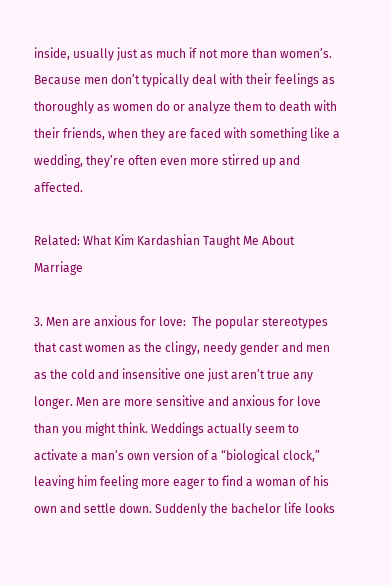inside, usually just as much if not more than women’s.  Because men don’t typically deal with their feelings as thoroughly as women do or analyze them to death with their friends, when they are faced with something like a wedding, they’re often even more stirred up and affected.

Related: What Kim Kardashian Taught Me About Marriage

3. Men are anxious for love:  The popular stereotypes that cast women as the clingy, needy gender and men as the cold and insensitive one just aren’t true any longer. Men are more sensitive and anxious for love than you might think. Weddings actually seem to activate a man’s own version of a “biological clock,” leaving him feeling more eager to find a woman of his own and settle down. Suddenly the bachelor life looks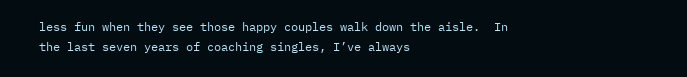less fun when they see those happy couples walk down the aisle.  In the last seven years of coaching singles, I’ve always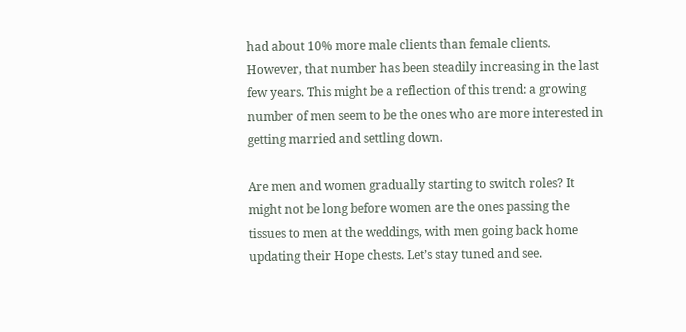had about 10% more male clients than female clients. However, that number has been steadily increasing in the last few years. This might be a reflection of this trend: a growing number of men seem to be the ones who are more interested in getting married and settling down.

Are men and women gradually starting to switch roles? It might not be long before women are the ones passing the tissues to men at the weddings, with men going back home updating their Hope chests. Let’s stay tuned and see.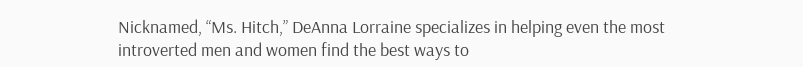Nicknamed, “Ms. Hitch,” DeAnna Lorraine specializes in helping even the most introverted men and women find the best ways to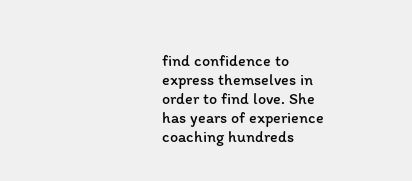find confidence to express themselves in order to find love. She has years of experience coaching hundreds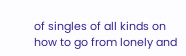of singles of all kinds on how to go from lonely and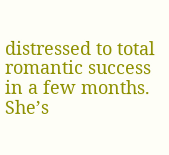distressed to total romantic success in a few months. She’s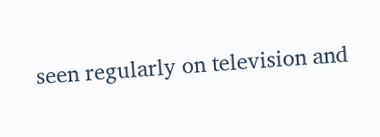seen regularly on television and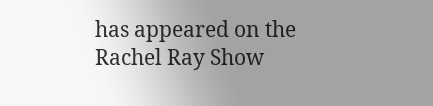has appeared on the Rachel Ray Show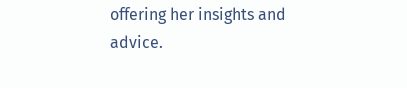offering her insights and advice.